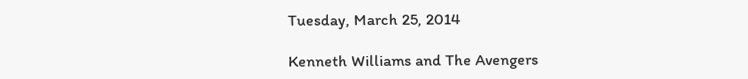Tuesday, March 25, 2014

Kenneth Williams and The Avengers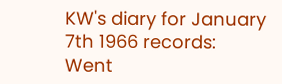KW's diary for January 7th 1966 records:
Went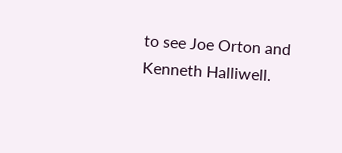to see Joe Orton and Kenneth Halliwell.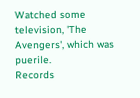Watched some television, 'The Avengers', which was puerile.
Records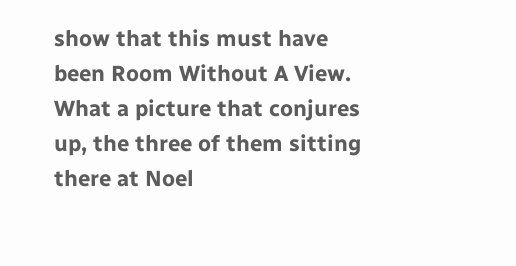show that this must have been Room Without A View. What a picture that conjures up, the three of them sitting there at Noel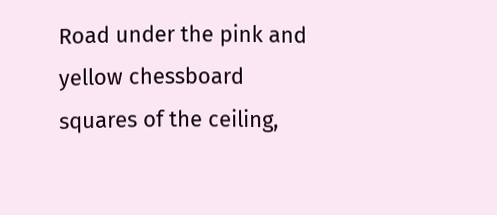Road under the pink and yellow chessboard squares of the ceiling,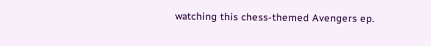watching this chess-themed Avengers ep.